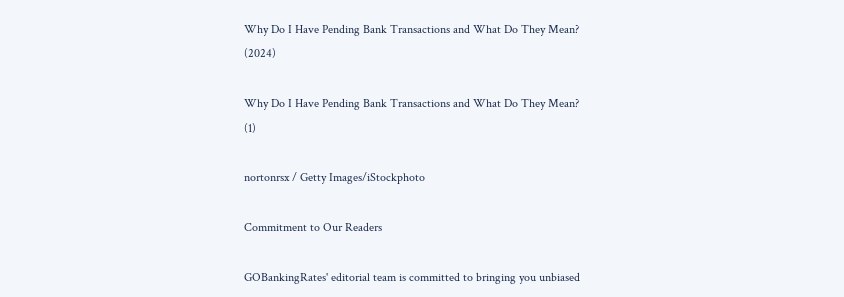Why Do I Have Pending Bank Transactions and What Do They Mean? (2024)

Why Do I Have Pending Bank Transactions and What Do They Mean? (1)

nortonrsx / Getty Images/iStockphoto

Commitment to Our Readers

GOBankingRates' editorial team is committed to bringing you unbiased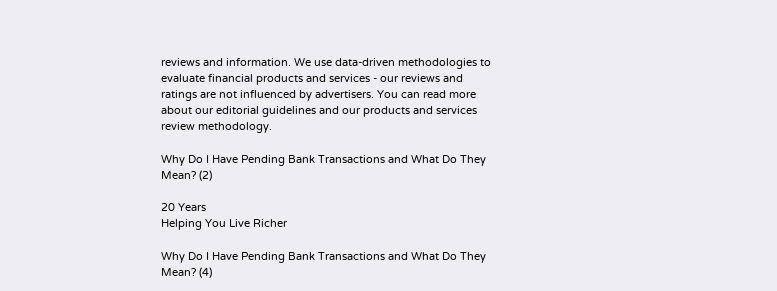reviews and information. We use data-driven methodologies to evaluate financial products and services - our reviews and ratings are not influenced by advertisers. You can read more about our editorial guidelines and our products and services review methodology.

Why Do I Have Pending Bank Transactions and What Do They Mean? (2)

20 Years
Helping You Live Richer

Why Do I Have Pending Bank Transactions and What Do They Mean? (4)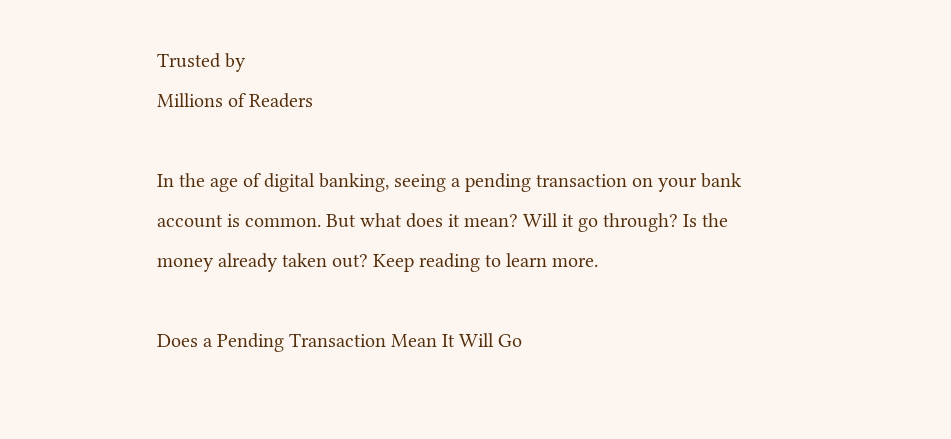Trusted by
Millions of Readers

In the age of digital banking, seeing a pending transaction on your bank account is common. But what does it mean? Will it go through? Is the money already taken out? Keep reading to learn more.

Does a Pending Transaction Mean It Will Go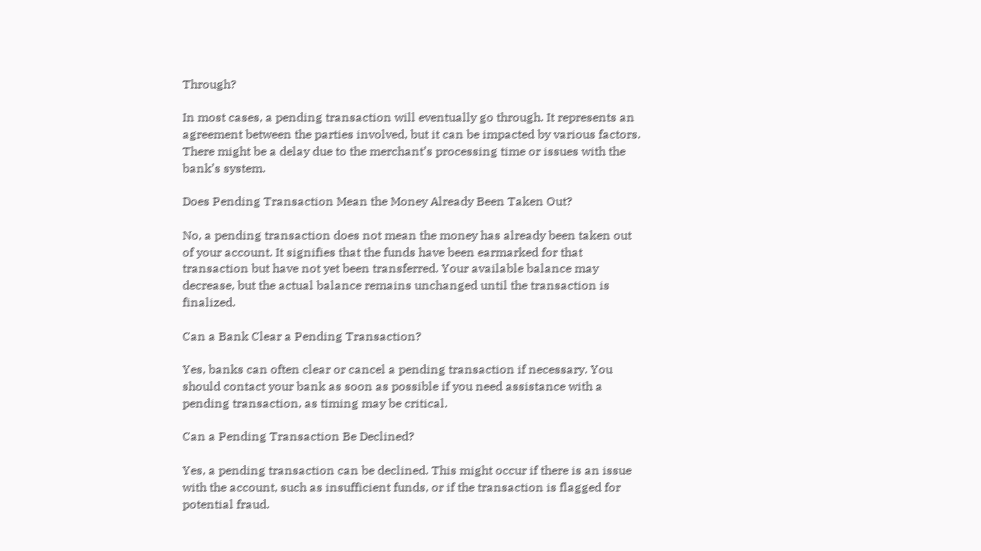Through?

In most cases, a pending transaction will eventually go through. It represents an agreement between the parties involved, but it can be impacted by various factors. There might be a delay due to the merchant’s processing time or issues with the bank’s system.

Does Pending Transaction Mean the Money Already Been Taken Out?

No, a pending transaction does not mean the money has already been taken out of your account. It signifies that the funds have been earmarked for that transaction but have not yet been transferred. Your available balance may decrease, but the actual balance remains unchanged until the transaction is finalized.

Can a Bank Clear a Pending Transaction?

Yes, banks can often clear or cancel a pending transaction if necessary. You should contact your bank as soon as possible if you need assistance with a pending transaction, as timing may be critical.

Can a Pending Transaction Be Declined?

Yes, a pending transaction can be declined. This might occur if there is an issue with the account, such as insufficient funds, or if the transaction is flagged for potential fraud.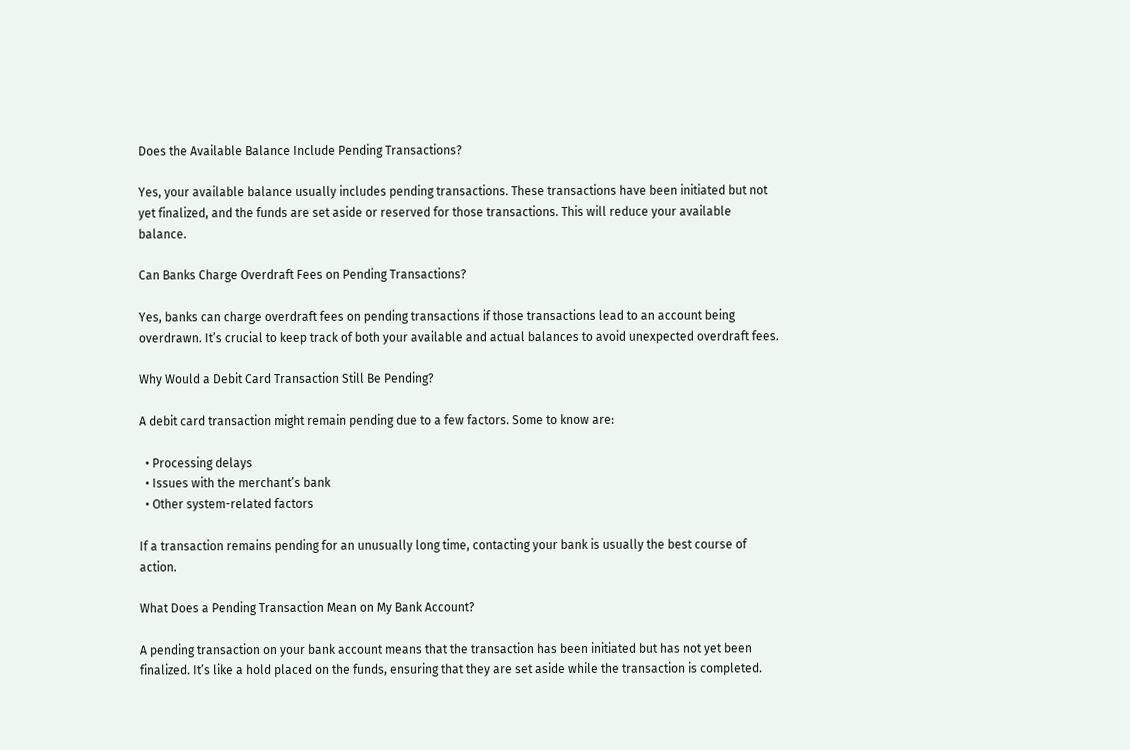Does the Available Balance Include Pending Transactions?

Yes, your available balance usually includes pending transactions. These transactions have been initiated but not yet finalized, and the funds are set aside or reserved for those transactions. This will reduce your available balance.

Can Banks Charge Overdraft Fees on Pending Transactions?

Yes, banks can charge overdraft fees on pending transactions if those transactions lead to an account being overdrawn. It’s crucial to keep track of both your available and actual balances to avoid unexpected overdraft fees.

Why Would a Debit Card Transaction Still Be Pending?

A debit card transaction might remain pending due to a few factors. Some to know are:

  • Processing delays
  • Issues with the merchant’s bank
  • Other system-related factors

If a transaction remains pending for an unusually long time, contacting your bank is usually the best course of action.

What Does a Pending Transaction Mean on My Bank Account?

A pending transaction on your bank account means that the transaction has been initiated but has not yet been finalized. It’s like a hold placed on the funds, ensuring that they are set aside while the transaction is completed.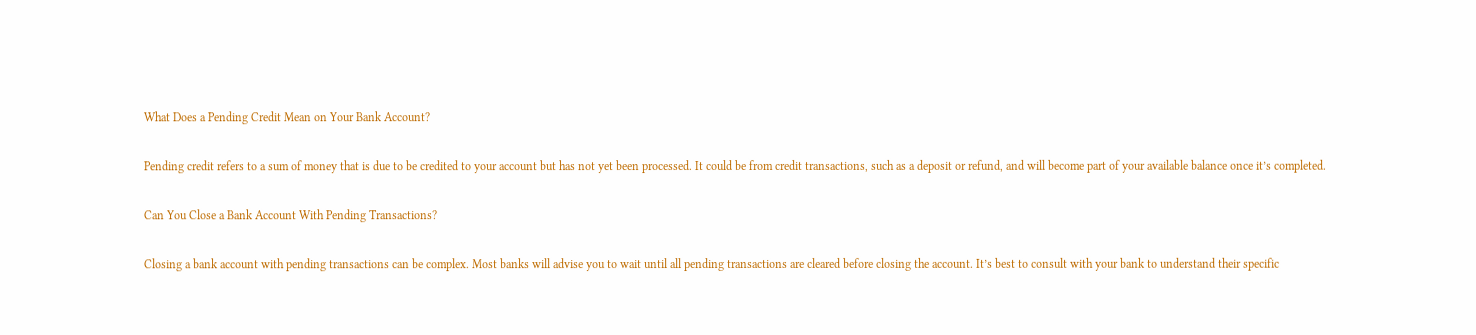What Does a Pending Credit Mean on Your Bank Account?

Pending credit refers to a sum of money that is due to be credited to your account but has not yet been processed. It could be from credit transactions, such as a deposit or refund, and will become part of your available balance once it’s completed.

Can You Close a Bank Account With Pending Transactions?

Closing a bank account with pending transactions can be complex. Most banks will advise you to wait until all pending transactions are cleared before closing the account. It’s best to consult with your bank to understand their specific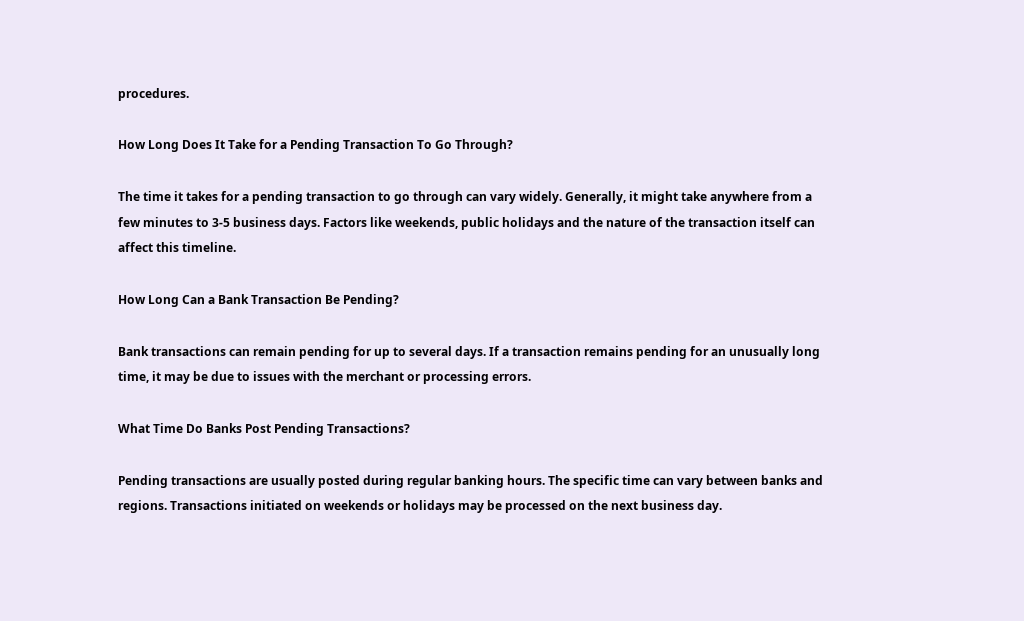procedures.

How Long Does It Take for a Pending Transaction To Go Through?

The time it takes for a pending transaction to go through can vary widely. Generally, it might take anywhere from a few minutes to 3-5 business days. Factors like weekends, public holidays and the nature of the transaction itself can affect this timeline.

How Long Can a Bank Transaction Be Pending?

Bank transactions can remain pending for up to several days. If a transaction remains pending for an unusually long time, it may be due to issues with the merchant or processing errors.

What Time Do Banks Post Pending Transactions?

Pending transactions are usually posted during regular banking hours. The specific time can vary between banks and regions. Transactions initiated on weekends or holidays may be processed on the next business day.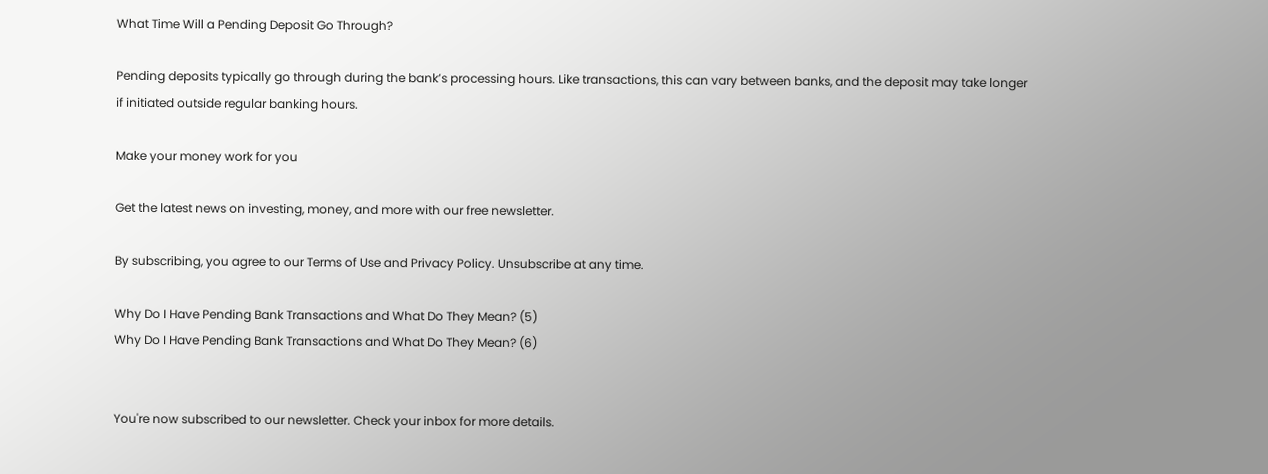What Time Will a Pending Deposit Go Through?

Pending deposits typically go through during the bank’s processing hours. Like transactions, this can vary between banks, and the deposit may take longer if initiated outside regular banking hours.

Make your money work for you

Get the latest news on investing, money, and more with our free newsletter.

By subscribing, you agree to our Terms of Use and Privacy Policy. Unsubscribe at any time.

Why Do I Have Pending Bank Transactions and What Do They Mean? (5)
Why Do I Have Pending Bank Transactions and What Do They Mean? (6)


You're now subscribed to our newsletter. Check your inbox for more details.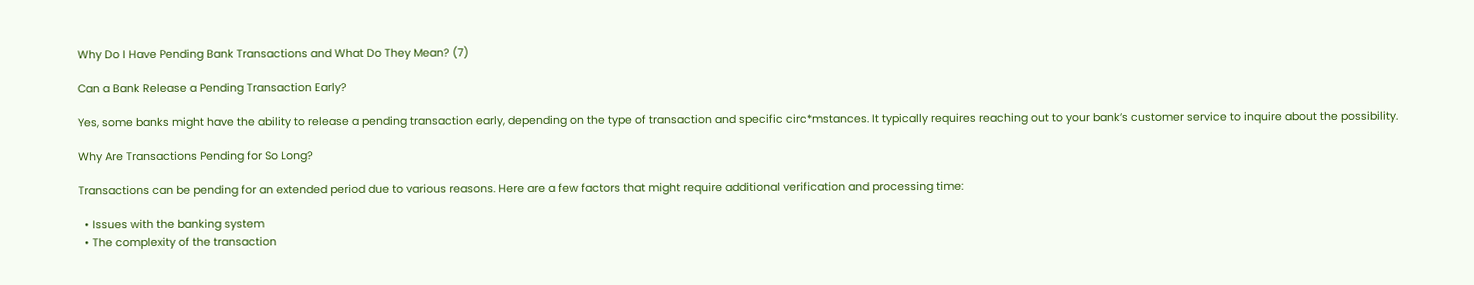Why Do I Have Pending Bank Transactions and What Do They Mean? (7)

Can a Bank Release a Pending Transaction Early?

Yes, some banks might have the ability to release a pending transaction early, depending on the type of transaction and specific circ*mstances. It typically requires reaching out to your bank’s customer service to inquire about the possibility.

Why Are Transactions Pending for So Long?

Transactions can be pending for an extended period due to various reasons. Here are a few factors that might require additional verification and processing time:

  • Issues with the banking system
  • The complexity of the transaction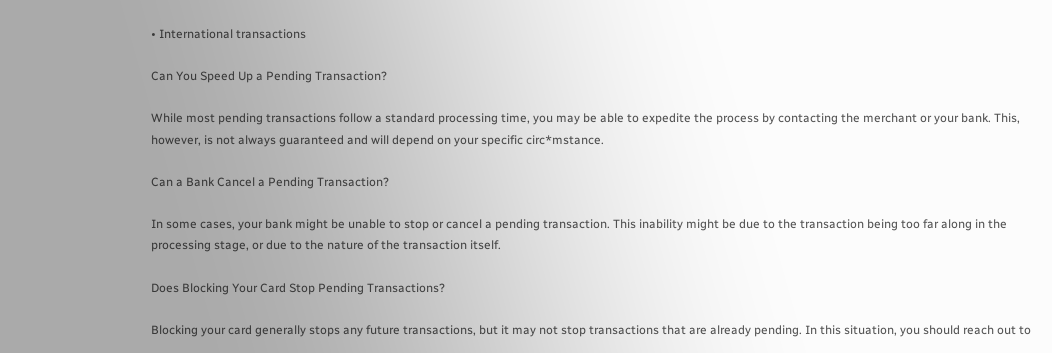• International transactions

Can You Speed Up a Pending Transaction?

While most pending transactions follow a standard processing time, you may be able to expedite the process by contacting the merchant or your bank. This, however, is not always guaranteed and will depend on your specific circ*mstance.

Can a Bank Cancel a Pending Transaction?

In some cases, your bank might be unable to stop or cancel a pending transaction. This inability might be due to the transaction being too far along in the processing stage, or due to the nature of the transaction itself.

Does Blocking Your Card Stop Pending Transactions?

Blocking your card generally stops any future transactions, but it may not stop transactions that are already pending. In this situation, you should reach out to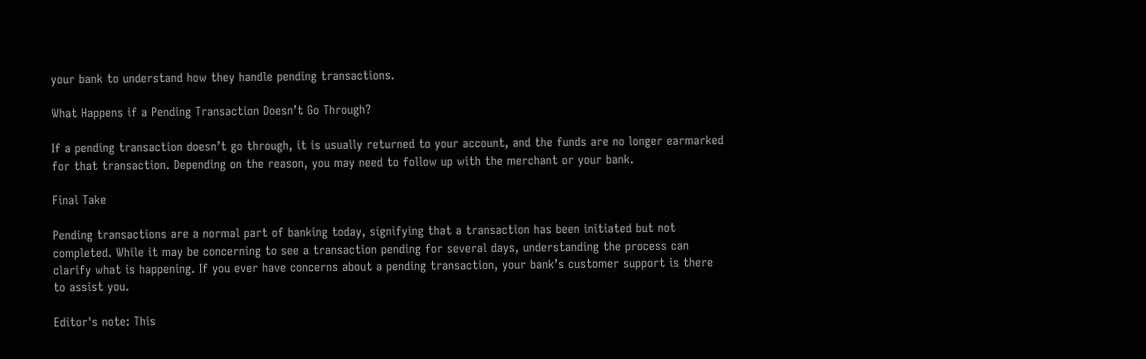your bank to understand how they handle pending transactions.

What Happens if a Pending Transaction Doesn’t Go Through?

If a pending transaction doesn’t go through, it is usually returned to your account, and the funds are no longer earmarked for that transaction. Depending on the reason, you may need to follow up with the merchant or your bank.

Final Take

Pending transactions are a normal part of banking today, signifying that a transaction has been initiated but not completed. While it may be concerning to see a transaction pending for several days, understanding the process can clarify what is happening. If you ever have concerns about a pending transaction, your bank’s customer support is there to assist you.

Editor's note: This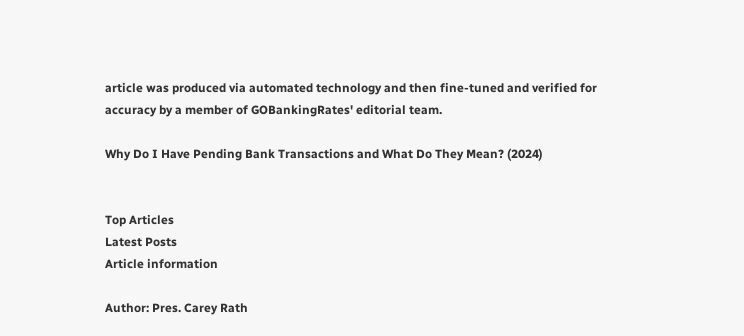article was produced via automated technology and then fine-tuned and verified for accuracy by a member of GOBankingRates' editorial team.

Why Do I Have Pending Bank Transactions and What Do They Mean? (2024)


Top Articles
Latest Posts
Article information

Author: Pres. Carey Rath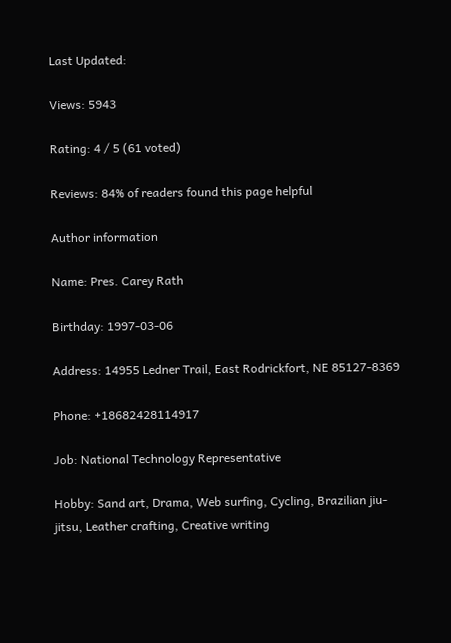Last Updated:

Views: 5943

Rating: 4 / 5 (61 voted)

Reviews: 84% of readers found this page helpful

Author information

Name: Pres. Carey Rath

Birthday: 1997-03-06

Address: 14955 Ledner Trail, East Rodrickfort, NE 85127-8369

Phone: +18682428114917

Job: National Technology Representative

Hobby: Sand art, Drama, Web surfing, Cycling, Brazilian jiu-jitsu, Leather crafting, Creative writing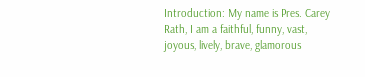Introduction: My name is Pres. Carey Rath, I am a faithful, funny, vast, joyous, lively, brave, glamorous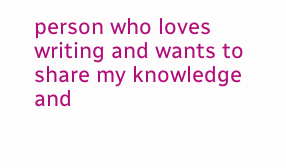person who loves writing and wants to share my knowledge and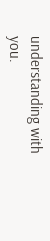understanding with you.